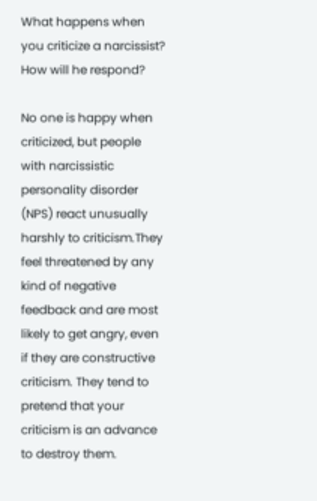What happens when you criticize a narcissist? How will he respond?

No one is happy when criticized, but people with narcissistic personality disorder (NPS) react unusually harshly to criticism.They feel threatened by any kind of negative feedback and are most likely to get angry, even if they are constructive criticism. They tend to pretend that your criticism is an advance to destroy them.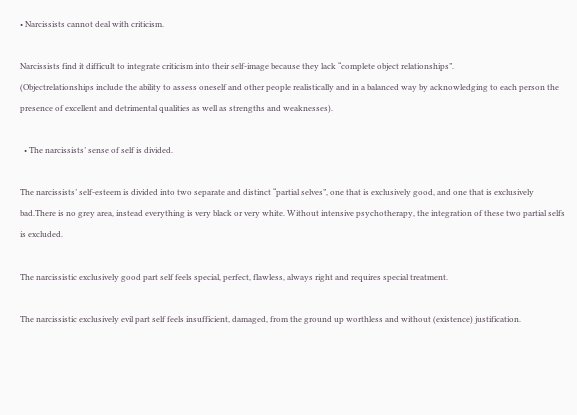• Narcissists cannot deal with criticism.

Narcissists find it difficult to integrate criticism into their self-image because they lack “complete object relationships”.
(Objectrelationships include the ability to assess oneself and other people realistically and in a balanced way by acknowledging to each person the presence of excellent and detrimental qualities as well as strengths and weaknesses).

  • The narcissists’ sense of self is divided.

The narcissists’ self-esteem is divided into two separate and distinct “partial selves”, one that is exclusively good, and one that is exclusively bad.There is no grey area, instead everything is very black or very white. Without intensive psychotherapy, the integration of these two partial selfs is excluded.

The narcissistic exclusively good part self feels special, perfect, flawless, always right and requires special treatment.

The narcissistic exclusively evil part self feels insufficient, damaged, from the ground up worthless and without (existence) justification.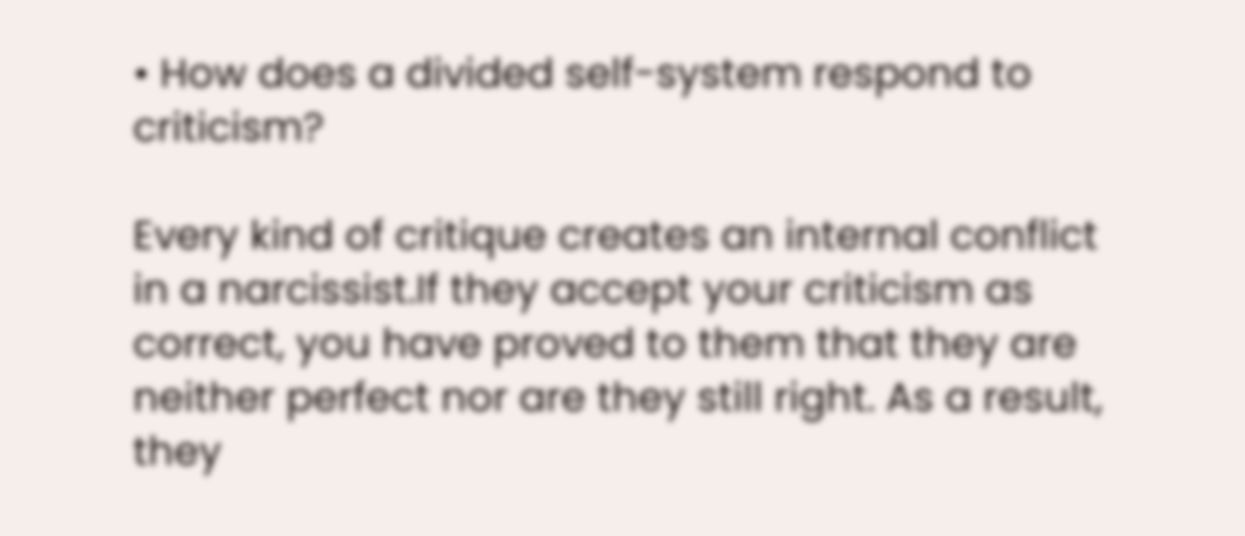• How does a divided self-system respond to criticism?

Every kind of critique creates an internal conflict in a narcissist.If they accept your criticism as correct, you have proved to them that they are neither perfect nor are they still right. As a result, they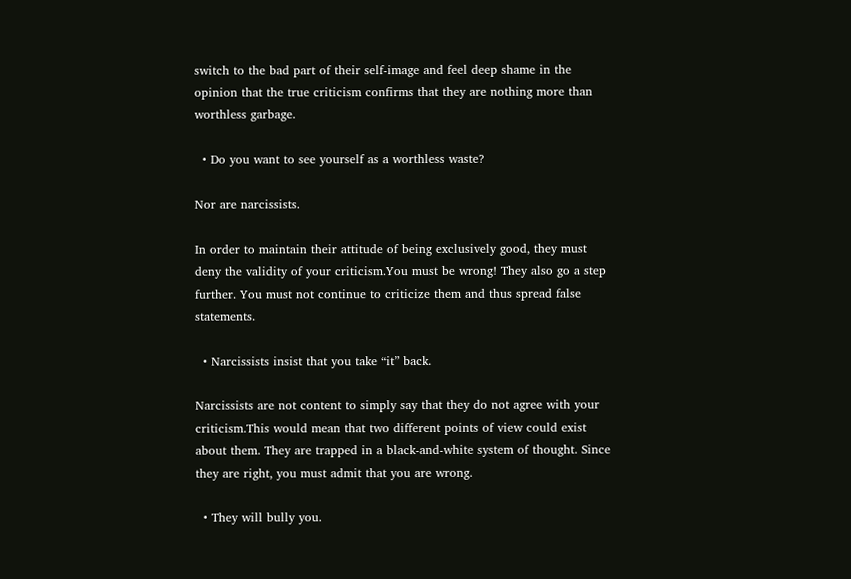switch to the bad part of their self-image and feel deep shame in the opinion that the true criticism confirms that they are nothing more than worthless garbage.

  • Do you want to see yourself as a worthless waste?

Nor are narcissists.

In order to maintain their attitude of being exclusively good, they must deny the validity of your criticism.You must be wrong! They also go a step further. You must not continue to criticize them and thus spread false statements.

  • Narcissists insist that you take “it” back.

Narcissists are not content to simply say that they do not agree with your criticism.This would mean that two different points of view could exist about them. They are trapped in a black-and-white system of thought. Since they are right, you must admit that you are wrong.

  • They will bully you.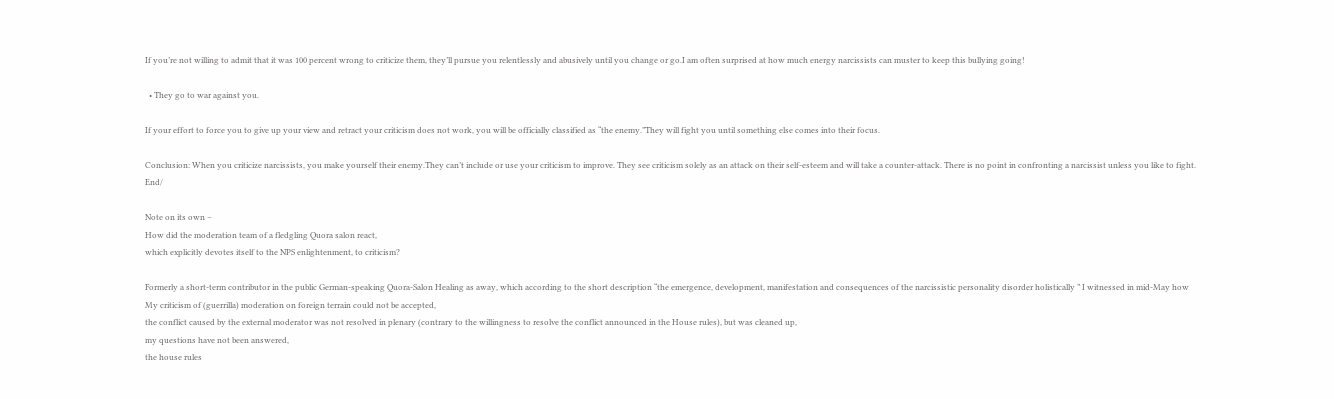If you’re not willing to admit that it was 100 percent wrong to criticize them, they’ll pursue you relentlessly and abusively until you change or go.I am often surprised at how much energy narcissists can muster to keep this bullying going!

  • They go to war against you.

If your effort to force you to give up your view and retract your criticism does not work, you will be officially classified as “the enemy.”They will fight you until something else comes into their focus.

Conclusion: When you criticize narcissists, you make yourself their enemy.They can’t include or use your criticism to improve. They see criticism solely as an attack on their self-esteem and will take a counter-attack. There is no point in confronting a narcissist unless you like to fight. End/

Note on its own –
How did the moderation team of a fledgling Quora salon react,
which explicitly devotes itself to the NPS enlightenment, to criticism?

Formerly a short-term contributor in the public German-speaking Quora-Salon Healing as away, which according to the short description “the emergence, development, manifestation and consequences of the narcissistic personality disorder holistically ” I witnessed in mid-May how
My criticism of (guerrilla) moderation on foreign terrain could not be accepted,
the conflict caused by the external moderator was not resolved in plenary (contrary to the willingness to resolve the conflict announced in the House rules), but was cleaned up,
my questions have not been answered,
the house rules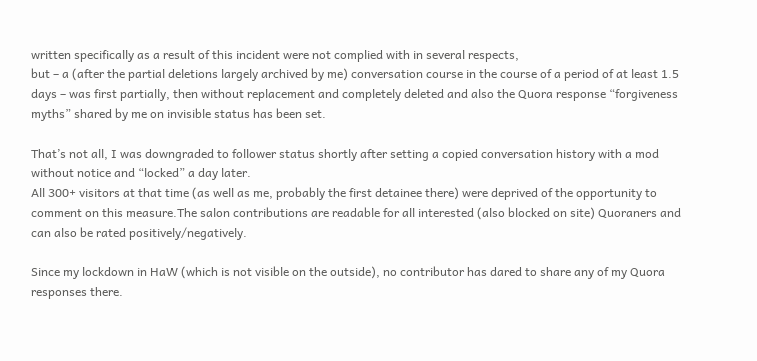written specifically as a result of this incident were not complied with in several respects,
but – a (after the partial deletions largely archived by me) conversation course in the course of a period of at least 1.5 days – was first partially, then without replacement and completely deleted and also the Quora response “forgiveness myths” shared by me on invisible status has been set.

That’s not all, I was downgraded to follower status shortly after setting a copied conversation history with a mod without notice and “locked” a day later.
All 300+ visitors at that time (as well as me, probably the first detainee there) were deprived of the opportunity to comment on this measure.The salon contributions are readable for all interested (also blocked on site) Quoraners and can also be rated positively/negatively.

Since my lockdown in HaW (which is not visible on the outside), no contributor has dared to share any of my Quora responses there.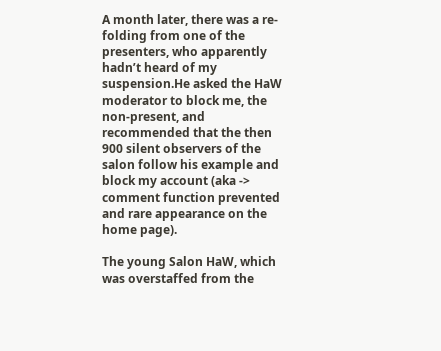A month later, there was a re-folding from one of the presenters, who apparently hadn’t heard of my suspension.He asked the HaW moderator to block me, the non-present, and recommended that the then 900 silent observers of the salon follow his example and block my account (aka -> comment function prevented and rare appearance on the home page).

The young Salon HaW, which was overstaffed from the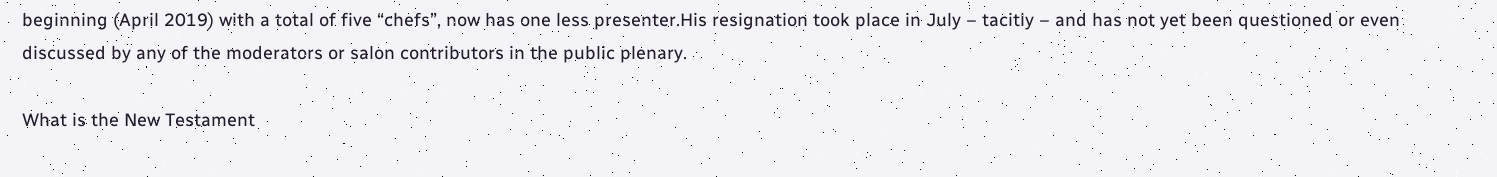beginning (April 2019) with a total of five “chefs”, now has one less presenter.His resignation took place in July – tacitly – and has not yet been questioned or even discussed by any of the moderators or salon contributors in the public plenary.

What is the New Testament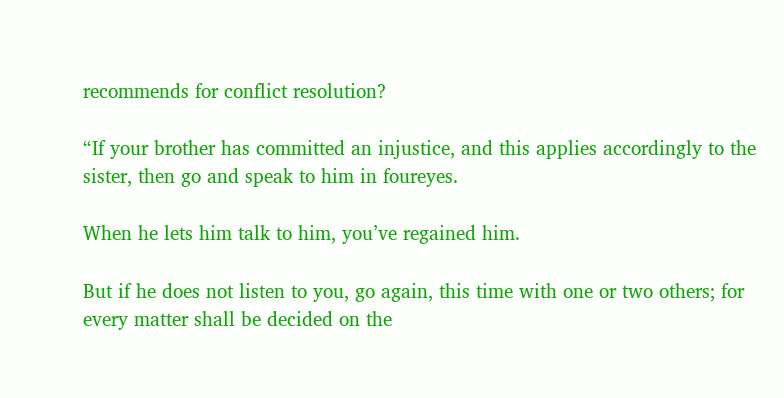recommends for conflict resolution?

“If your brother has committed an injustice, and this applies accordingly to the sister, then go and speak to him in foureyes.

When he lets him talk to him, you’ve regained him.

But if he does not listen to you, go again, this time with one or two others; for every matter shall be decided on the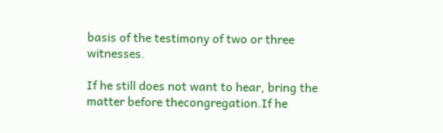basis of the testimony of two or three witnesses.

If he still does not want to hear, bring the matter before thecongregation.If he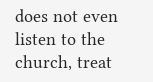does not even listen to the church, treat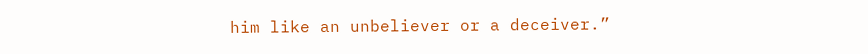him like an unbeliever or a deceiver.”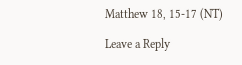Matthew 18, 15-17 (NT)

Leave a Reply